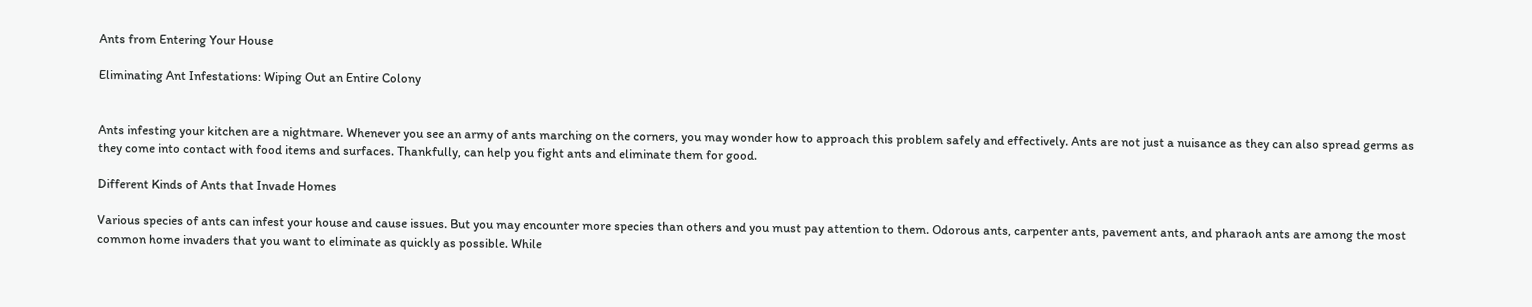Ants from Entering Your House

Eliminating Ant Infestations: Wiping Out an Entire Colony


Ants infesting your kitchen are a nightmare. Whenever you see an army of ants marching on the corners, you may wonder how to approach this problem safely and effectively. Ants are not just a nuisance as they can also spread germs as they come into contact with food items and surfaces. Thankfully, can help you fight ants and eliminate them for good.

Different Kinds of Ants that Invade Homes

Various species of ants can infest your house and cause issues. But you may encounter more species than others and you must pay attention to them. Odorous ants, carpenter ants, pavement ants, and pharaoh ants are among the most common home invaders that you want to eliminate as quickly as possible. While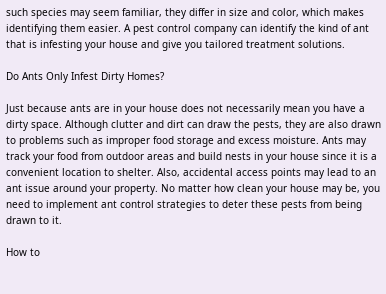such species may seem familiar, they differ in size and color, which makes identifying them easier. A pest control company can identify the kind of ant that is infesting your house and give you tailored treatment solutions.

Do Ants Only Infest Dirty Homes?

Just because ants are in your house does not necessarily mean you have a dirty space. Although clutter and dirt can draw the pests, they are also drawn to problems such as improper food storage and excess moisture. Ants may track your food from outdoor areas and build nests in your house since it is a convenient location to shelter. Also, accidental access points may lead to an ant issue around your property. No matter how clean your house may be, you need to implement ant control strategies to deter these pests from being drawn to it.

How to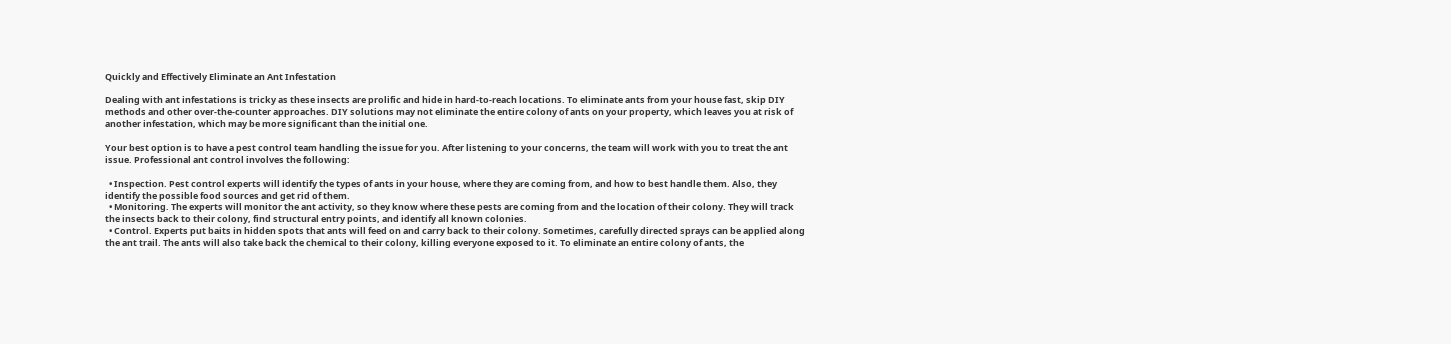Quickly and Effectively Eliminate an Ant Infestation

Dealing with ant infestations is tricky as these insects are prolific and hide in hard-to-reach locations. To eliminate ants from your house fast, skip DIY methods and other over-the-counter approaches. DIY solutions may not eliminate the entire colony of ants on your property, which leaves you at risk of another infestation, which may be more significant than the initial one.

Your best option is to have a pest control team handling the issue for you. After listening to your concerns, the team will work with you to treat the ant issue. Professional ant control involves the following:

  • Inspection. Pest control experts will identify the types of ants in your house, where they are coming from, and how to best handle them. Also, they identify the possible food sources and get rid of them.
  • Monitoring. The experts will monitor the ant activity, so they know where these pests are coming from and the location of their colony. They will track the insects back to their colony, find structural entry points, and identify all known colonies.
  • Control. Experts put baits in hidden spots that ants will feed on and carry back to their colony. Sometimes, carefully directed sprays can be applied along the ant trail. The ants will also take back the chemical to their colony, killing everyone exposed to it. To eliminate an entire colony of ants, the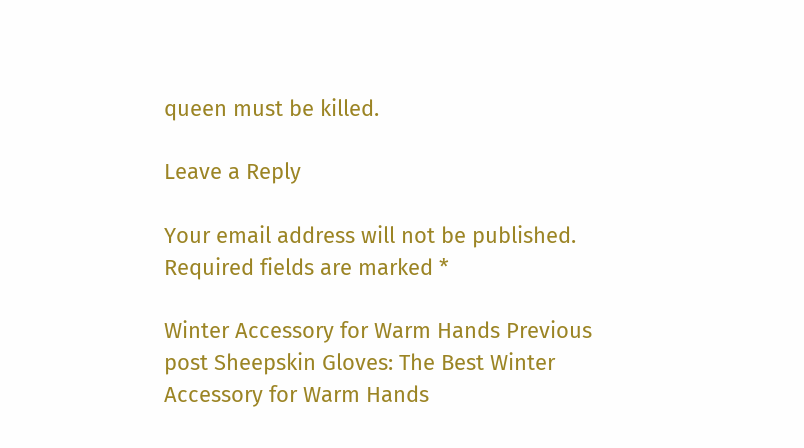queen must be killed.

Leave a Reply

Your email address will not be published. Required fields are marked *

Winter Accessory for Warm Hands Previous post Sheepskin Gloves: The Best Winter Accessory for Warm Hands